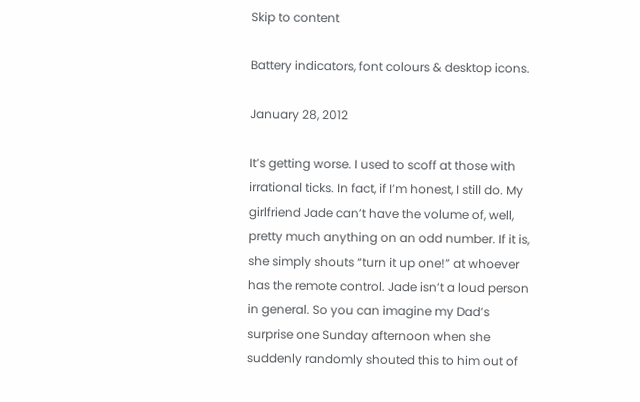Skip to content

Battery indicators, font colours & desktop icons.

January 28, 2012

It’s getting worse. I used to scoff at those with irrational ticks. In fact, if I’m honest, I still do. My girlfriend Jade can’t have the volume of, well, pretty much anything on an odd number. If it is, she simply shouts “turn it up one!” at whoever has the remote control. Jade isn’t a loud person in general. So you can imagine my Dad’s surprise one Sunday afternoon when she suddenly randomly shouted this to him out of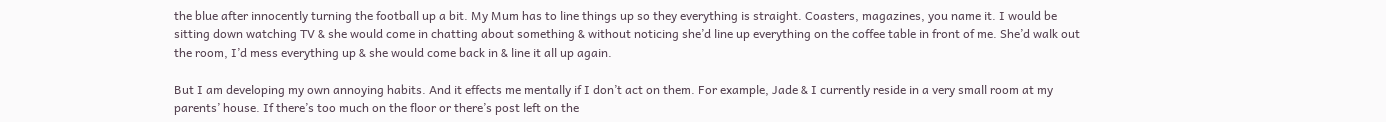the blue after innocently turning the football up a bit. My Mum has to line things up so they everything is straight. Coasters, magazines, you name it. I would be sitting down watching TV & she would come in chatting about something & without noticing she’d line up everything on the coffee table in front of me. She’d walk out the room, I’d mess everything up & she would come back in & line it all up again.

But I am developing my own annoying habits. And it effects me mentally if I don’t act on them. For example, Jade & I currently reside in a very small room at my parents’ house. If there’s too much on the floor or there’s post left on the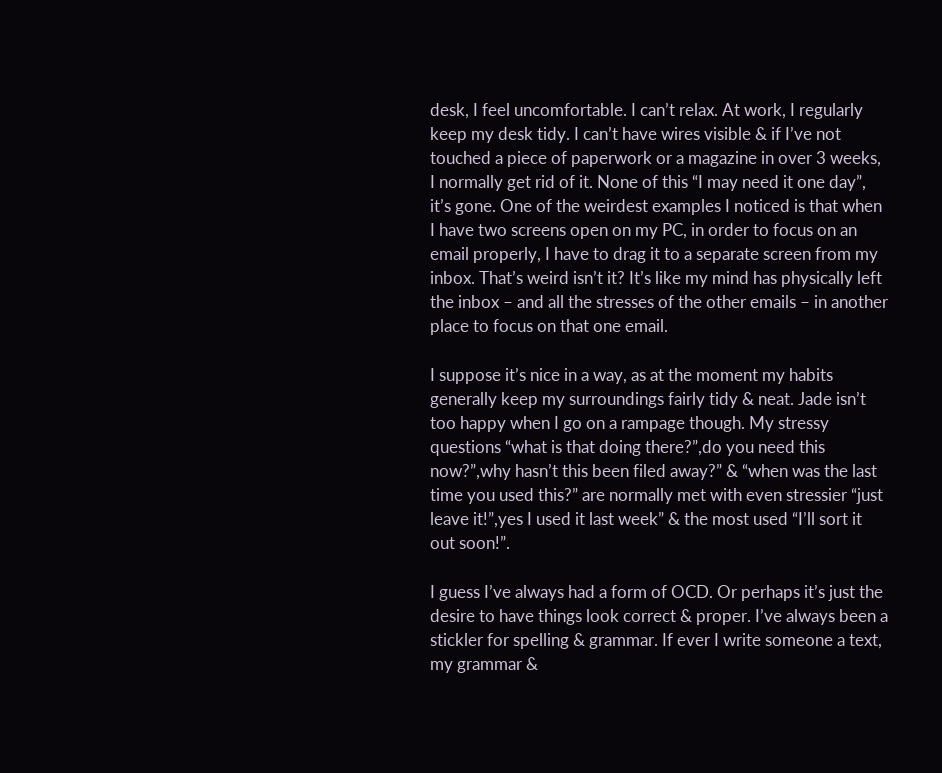desk, I feel uncomfortable. I can’t relax. At work, I regularly keep my desk tidy. I can’t have wires visible & if I’ve not touched a piece of paperwork or a magazine in over 3 weeks, I normally get rid of it. None of this “I may need it one day”, it’s gone. One of the weirdest examples I noticed is that when I have two screens open on my PC, in order to focus on an email properly, I have to drag it to a separate screen from my inbox. That’s weird isn’t it? It’s like my mind has physically left the inbox – and all the stresses of the other emails – in another place to focus on that one email.

I suppose it’s nice in a way, as at the moment my habits generally keep my surroundings fairly tidy & neat. Jade isn’t too happy when I go on a rampage though. My stressy questions “what is that doing there?”,do you need this now?”,why hasn’t this been filed away?” & “when was the last time you used this?” are normally met with even stressier “just leave it!”,yes I used it last week” & the most used “I’ll sort it out soon!”.

I guess I’ve always had a form of OCD. Or perhaps it’s just the desire to have things look correct & proper. I’ve always been a stickler for spelling & grammar. If ever I write someone a text, my grammar &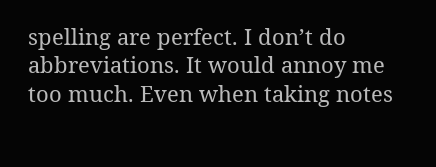spelling are perfect. I don’t do abbreviations. It would annoy me too much. Even when taking notes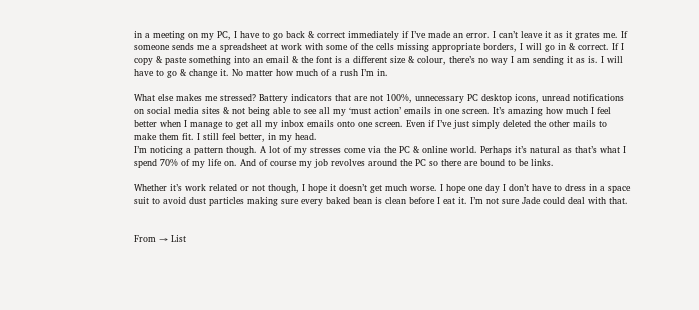in a meeting on my PC, I have to go back & correct immediately if I’ve made an error. I can’t leave it as it grates me. If someone sends me a spreadsheet at work with some of the cells missing appropriate borders, I will go in & correct. If I copy & paste something into an email & the font is a different size & colour, there’s no way I am sending it as is. I will have to go & change it. No matter how much of a rush I’m in.

What else makes me stressed? Battery indicators that are not 100%, unnecessary PC desktop icons, unread notifications on social media sites & not being able to see all my ‘must action’ emails in one screen. It’s amazing how much I feel better when I manage to get all my inbox emails onto one screen. Even if I’ve just simply deleted the other mails to make them fit. I still feel better, in my head.
I’m noticing a pattern though. A lot of my stresses come via the PC & online world. Perhaps it’s natural as that’s what I spend 70% of my life on. And of course my job revolves around the PC so there are bound to be links.

Whether it’s work related or not though, I hope it doesn’t get much worse. I hope one day I don’t have to dress in a space suit to avoid dust particles making sure every baked bean is clean before I eat it. I’m not sure Jade could deal with that.


From → List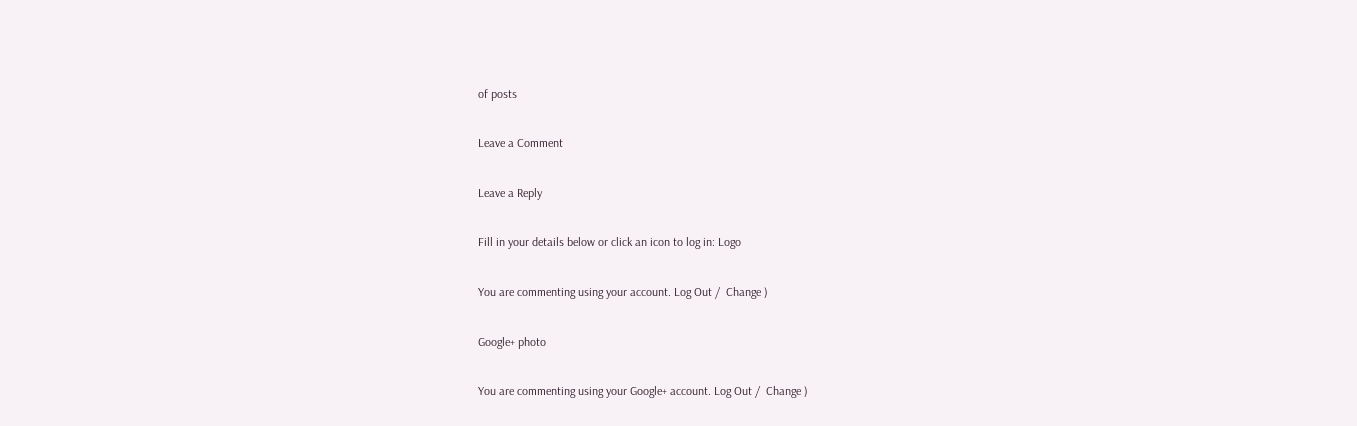of posts

Leave a Comment

Leave a Reply

Fill in your details below or click an icon to log in: Logo

You are commenting using your account. Log Out /  Change )

Google+ photo

You are commenting using your Google+ account. Log Out /  Change )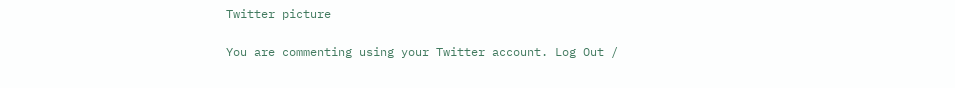Twitter picture

You are commenting using your Twitter account. Log Out /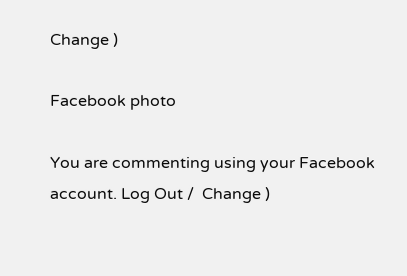Change )

Facebook photo

You are commenting using your Facebook account. Log Out /  Change )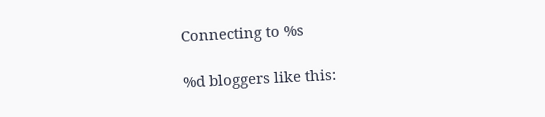Connecting to %s

%d bloggers like this: